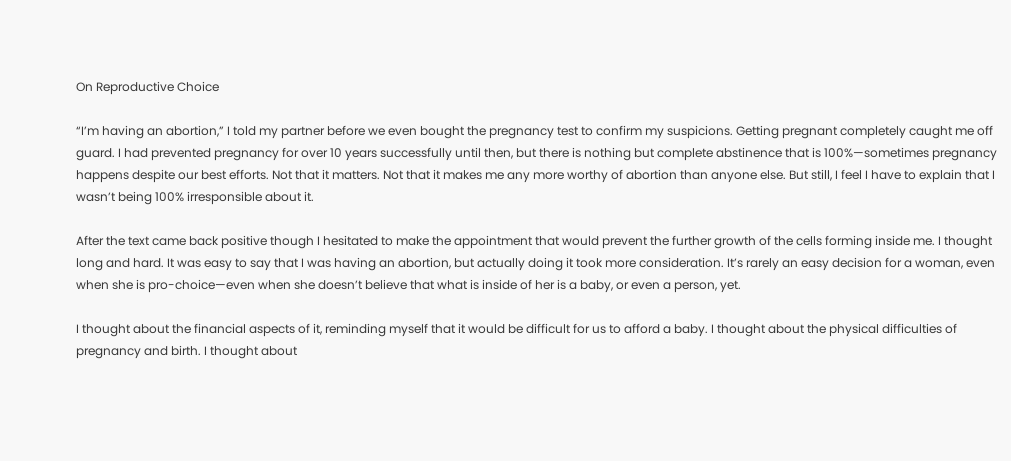On Reproductive Choice

“I’m having an abortion,” I told my partner before we even bought the pregnancy test to confirm my suspicions. Getting pregnant completely caught me off guard. I had prevented pregnancy for over 10 years successfully until then, but there is nothing but complete abstinence that is 100%—sometimes pregnancy happens despite our best efforts. Not that it matters. Not that it makes me any more worthy of abortion than anyone else. But still, I feel I have to explain that I wasn’t being 100% irresponsible about it.

After the text came back positive though I hesitated to make the appointment that would prevent the further growth of the cells forming inside me. I thought long and hard. It was easy to say that I was having an abortion, but actually doing it took more consideration. It’s rarely an easy decision for a woman, even when she is pro-choice—even when she doesn’t believe that what is inside of her is a baby, or even a person, yet.

I thought about the financial aspects of it, reminding myself that it would be difficult for us to afford a baby. I thought about the physical difficulties of pregnancy and birth. I thought about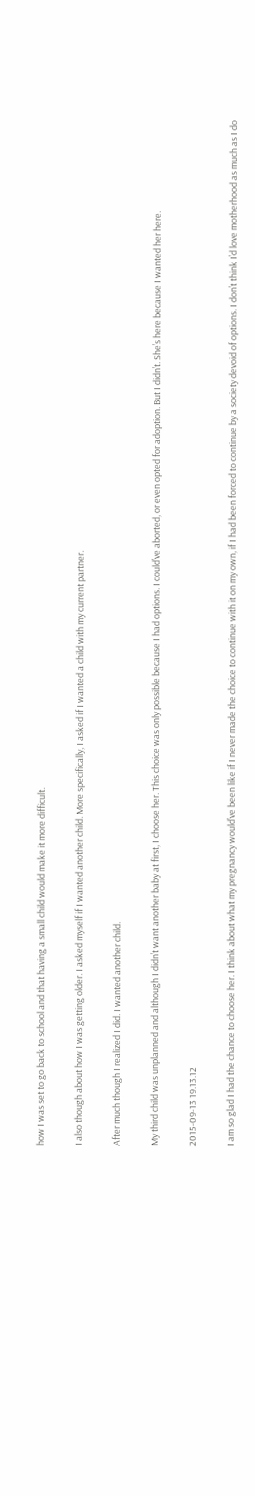how I was set to go back to school and that having a small child would make it more difficult.

I also though about how I was getting older. I asked myself if I wanted another child. More specifically, I asked if I wanted a child with my current partner.

After much though I realized I did. I wanted another child.

My third child was unplanned and although I didn’t want another baby at first, I choose her. This choice was only possible because I had options. I could’ve aborted, or even opted for adoption. But I didn’t. She’s here because I wanted her here.

2015-09-13 19.13.12

I am so glad I had the chance to choose her. I think about what my pregnancy would’ve been like if I never made the choice to continue with it on my own, if I had been forced to continue by a society devoid of options. I don’t think I’d love motherhood as much as I do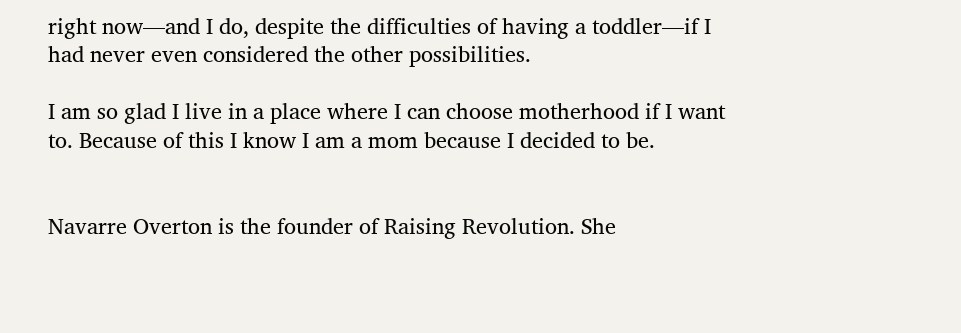right now—and I do, despite the difficulties of having a toddler—if I had never even considered the other possibilities.

I am so glad I live in a place where I can choose motherhood if I want to. Because of this I know I am a mom because I decided to be.


Navarre Overton is the founder of Raising Revolution. She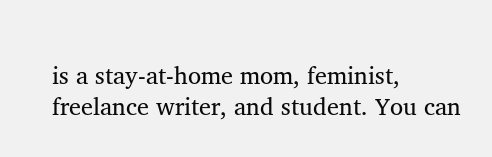is a stay-at-home mom, feminist, freelance writer, and student. You can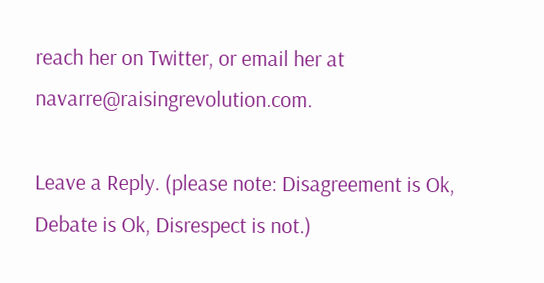reach her on Twitter, or email her at navarre@raisingrevolution.com.

Leave a Reply. (please note: Disagreement is Ok, Debate is Ok, Disrespect is not.)